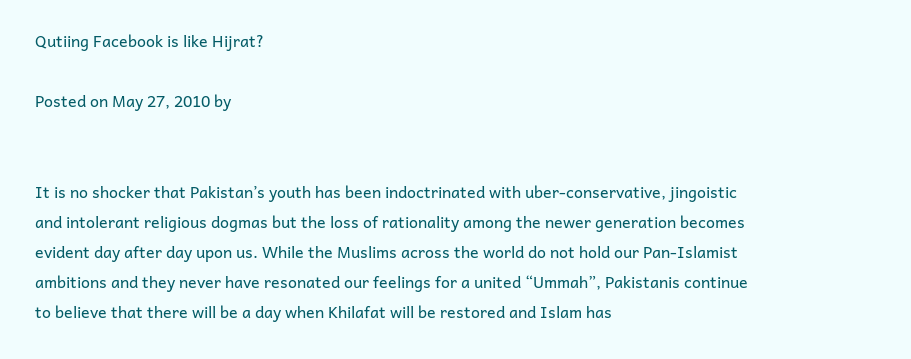Qutiing Facebook is like Hijrat?

Posted on May 27, 2010 by


It is no shocker that Pakistan’s youth has been indoctrinated with uber-conservative, jingoistic and intolerant religious dogmas but the loss of rationality among the newer generation becomes evident day after day upon us. While the Muslims across the world do not hold our Pan-Islamist ambitions and they never have resonated our feelings for a united “Ummah”, Pakistanis continue to believe that there will be a day when Khilafat will be restored and Islam has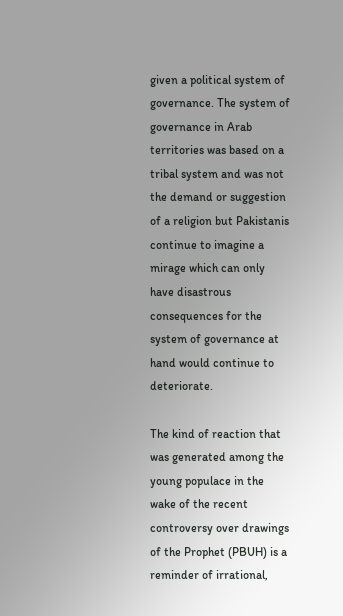given a political system of governance. The system of governance in Arab territories was based on a tribal system and was not the demand or suggestion of a religion but Pakistanis continue to imagine a mirage which can only have disastrous consequences for the system of governance at hand would continue to deteriorate.

The kind of reaction that was generated among the young populace in the wake of the recent controversy over drawings of the Prophet (PBUH) is a reminder of irrational,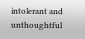intolerant and unthoughtful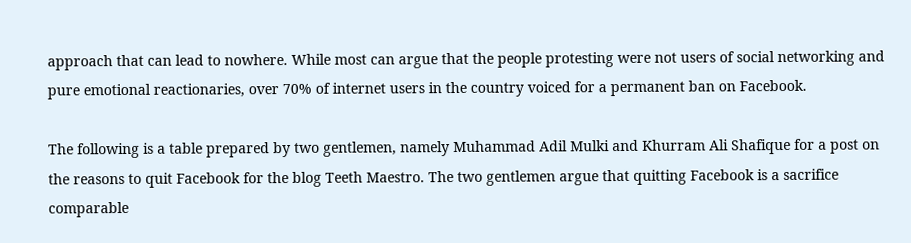approach that can lead to nowhere. While most can argue that the people protesting were not users of social networking and pure emotional reactionaries, over 70% of internet users in the country voiced for a permanent ban on Facebook.

The following is a table prepared by two gentlemen, namely Muhammad Adil Mulki and Khurram Ali Shafique for a post on the reasons to quit Facebook for the blog Teeth Maestro. The two gentlemen argue that quitting Facebook is a sacrifice comparable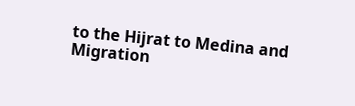to the Hijrat to Medina and Migration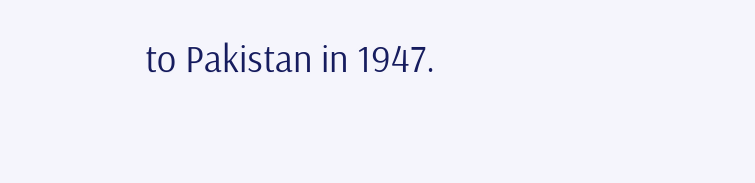to Pakistan in 1947.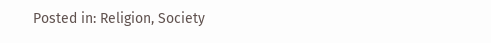Posted in: Religion, Society